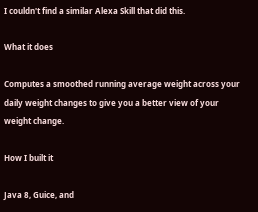I couldn't find a similar Alexa Skill that did this.

What it does

Computes a smoothed running average weight across your daily weight changes to give you a better view of your weight change.

How I built it

Java 8, Guice, and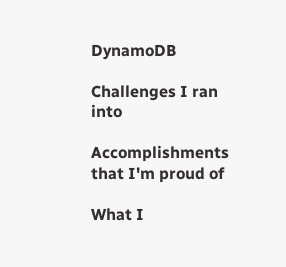DynamoDB

Challenges I ran into

Accomplishments that I'm proud of

What I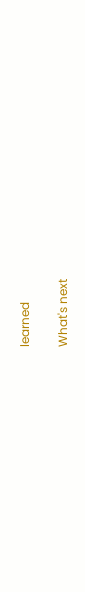learned

What's next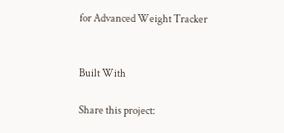for Advanced Weight Tracker


Built With

Share this project: